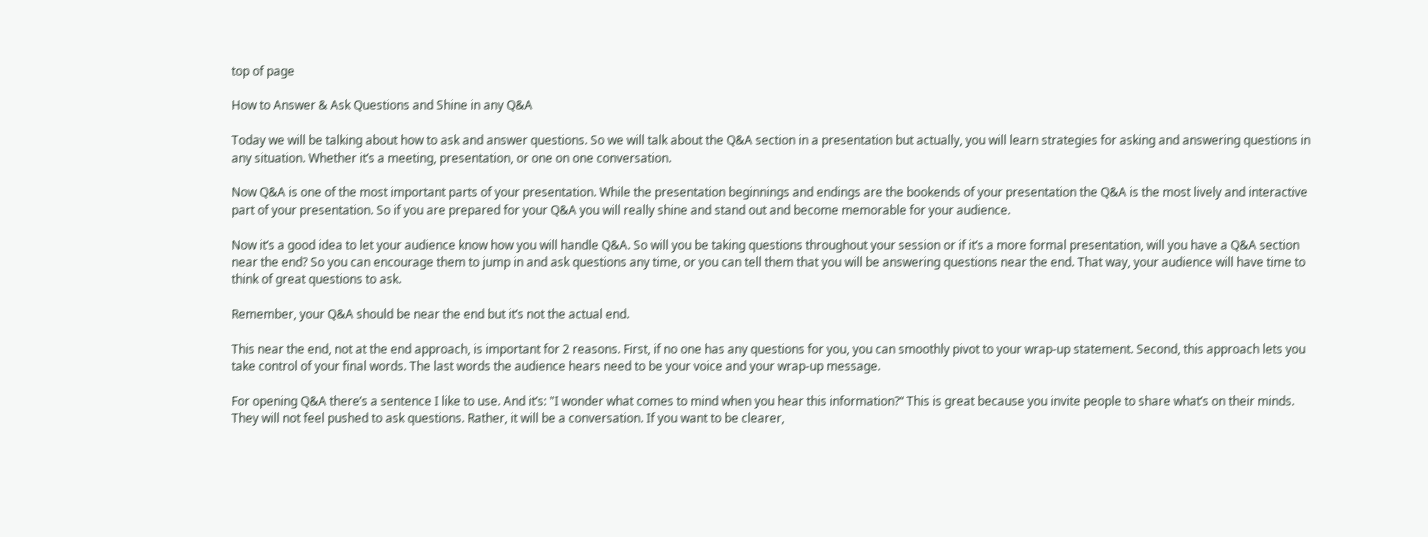top of page

How to Answer & Ask Questions and Shine in any Q&A

Today we will be talking about how to ask and answer questions. So we will talk about the Q&A section in a presentation but actually, you will learn strategies for asking and answering questions in any situation. Whether it’s a meeting, presentation, or one on one conversation.

Now Q&A is one of the most important parts of your presentation. While the presentation beginnings and endings are the bookends of your presentation the Q&A is the most lively and interactive part of your presentation. So if you are prepared for your Q&A you will really shine and stand out and become memorable for your audience.

Now it’s a good idea to let your audience know how you will handle Q&A. So will you be taking questions throughout your session or if it’s a more formal presentation, will you have a Q&A section near the end? So you can encourage them to jump in and ask questions any time, or you can tell them that you will be answering questions near the end. That way, your audience will have time to think of great questions to ask.

Remember, your Q&A should be near the end but it’s not the actual end.

This near the end, not at the end approach, is important for 2 reasons. First, if no one has any questions for you, you can smoothly pivot to your wrap-up statement. Second, this approach lets you take control of your final words. The last words the audience hears need to be your voice and your wrap-up message.

For opening Q&A there’s a sentence I like to use. And it’s: "I wonder what comes to mind when you hear this information?“ This is great because you invite people to share what’s on their minds. They will not feel pushed to ask questions. Rather, it will be a conversation. If you want to be clearer,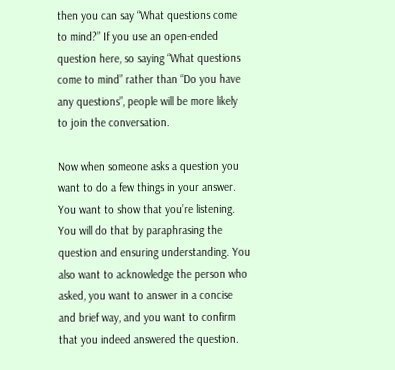then you can say “What questions come to mind?” If you use an open-ended question here, so saying “What questions come to mind” rather than “Do you have any questions”, people will be more likely to join the conversation.

Now when someone asks a question you want to do a few things in your answer. You want to show that you’re listening. You will do that by paraphrasing the question and ensuring understanding. You also want to acknowledge the person who asked, you want to answer in a concise and brief way, and you want to confirm that you indeed answered the question.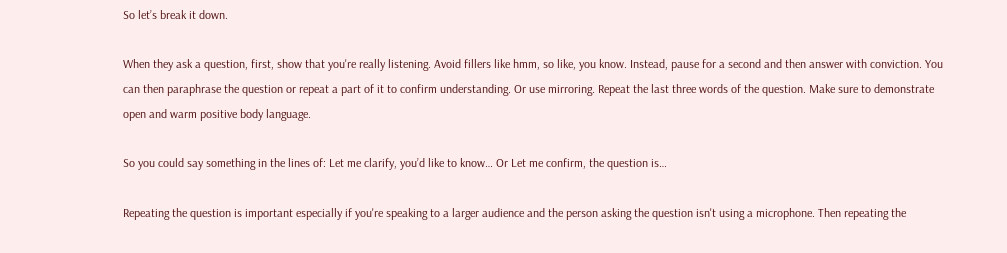So let’s break it down.

When they ask a question, first, show that you're really listening. Avoid fillers like hmm, so like, you know. Instead, pause for a second and then answer with conviction. You can then paraphrase the question or repeat a part of it to confirm understanding. Or use mirroring. Repeat the last three words of the question. Make sure to demonstrate open and warm positive body language.

So you could say something in the lines of: Let me clarify, you’d like to know… Or Let me confirm, the question is…

Repeating the question is important especially if you're speaking to a larger audience and the person asking the question isn't using a microphone. Then repeating the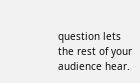question lets the rest of your audience hear.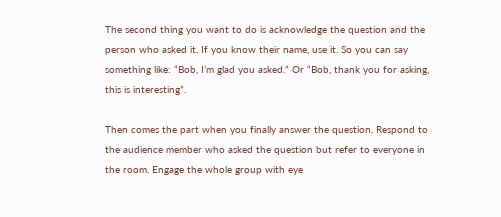The second thing you want to do is acknowledge the question and the person who asked it. If you know their name, use it. So you can say something like: “Bob, I’m glad you asked.” Or “Bob, thank you for asking, this is interesting”.

Then comes the part when you finally answer the question. Respond to the audience member who asked the question but refer to everyone in the room. Engage the whole group with eye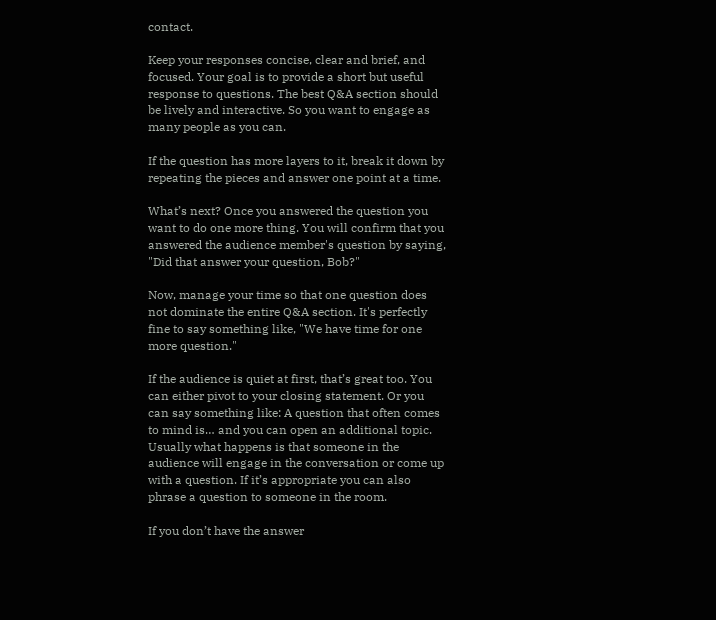contact.

Keep your responses concise, clear and brief, and focused. Your goal is to provide a short but useful response to questions. The best Q&A section should be lively and interactive. So you want to engage as many people as you can.

If the question has more layers to it, break it down by repeating the pieces and answer one point at a time.

What’s next? Once you answered the question you want to do one more thing. You will confirm that you answered the audience member's question by saying, "Did that answer your question, Bob?"

Now, manage your time so that one question does not dominate the entire Q&A section. It's perfectly fine to say something like, "We have time for one more question."

If the audience is quiet at first, that’s great too. You can either pivot to your closing statement. Or you can say something like: A question that often comes to mind is… and you can open an additional topic. Usually what happens is that someone in the audience will engage in the conversation or come up with a question. If it’s appropriate you can also phrase a question to someone in the room.

If you don’t have the answer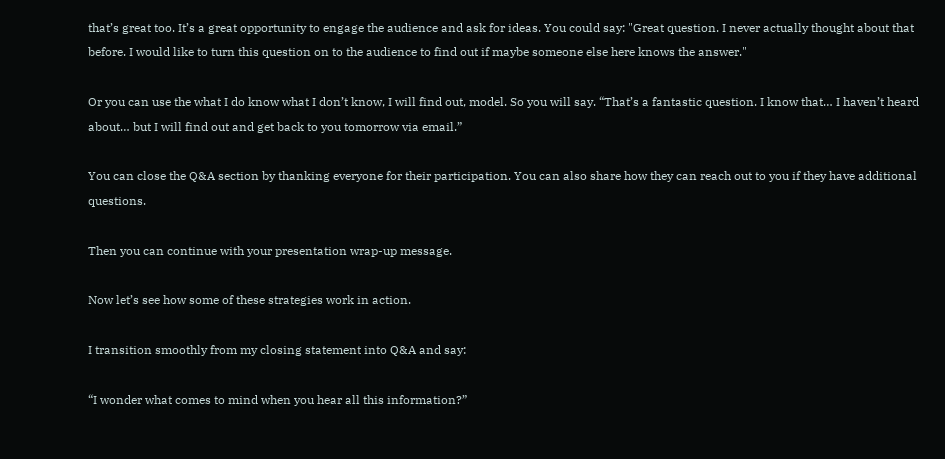that’s great too. It’s a great opportunity to engage the audience and ask for ideas. You could say: "Great question. I never actually thought about that before. I would like to turn this question on to the audience to find out if maybe someone else here knows the answer."

Or you can use the what I do know what I don’t know, I will find out, model. So you will say. “That’s a fantastic question. I know that… I haven’t heard about… but I will find out and get back to you tomorrow via email.”

You can close the Q&A section by thanking everyone for their participation. You can also share how they can reach out to you if they have additional questions.

Then you can continue with your presentation wrap-up message.

Now let’s see how some of these strategies work in action.

I transition smoothly from my closing statement into Q&A and say:

“I wonder what comes to mind when you hear all this information?”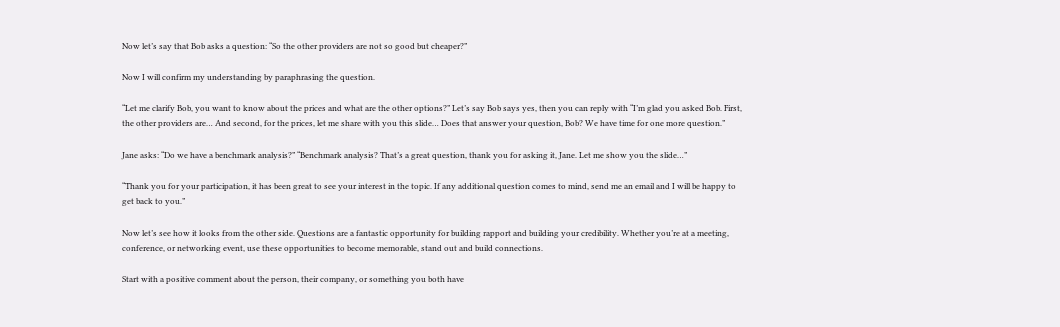Now let’s say that Bob asks a question: “So the other providers are not so good but cheaper?”

Now I will confirm my understanding by paraphrasing the question.

“Let me clarify Bob, you want to know about the prices and what are the other options?” Let’s say Bob says yes, then you can reply with “I’m glad you asked Bob. First, the other providers are… And second, for the prices, let me share with you this slide… Does that answer your question, Bob? We have time for one more question.”

Jane asks: “Do we have a benchmark analysis?” “Benchmark analysis? That’s a great question, thank you for asking it, Jane. Let me show you the slide…”

“Thank you for your participation, it has been great to see your interest in the topic. If any additional question comes to mind, send me an email and I will be happy to get back to you.”

Now let’s see how it looks from the other side. Questions are a fantastic opportunity for building rapport and building your credibility. Whether you’re at a meeting, conference, or networking event, use these opportunities to become memorable, stand out and build connections.

Start with a positive comment about the person, their company, or something you both have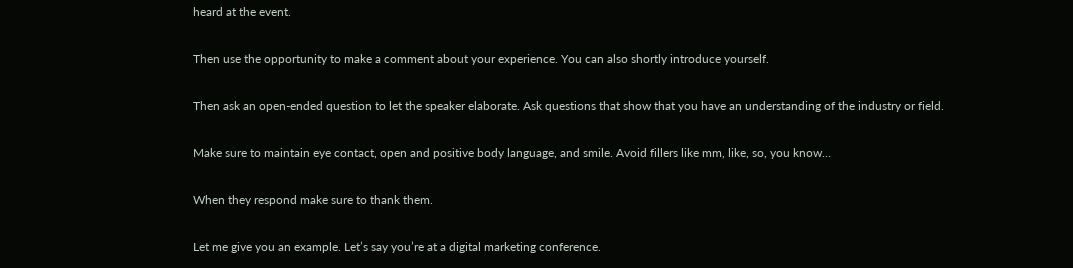heard at the event.

Then use the opportunity to make a comment about your experience. You can also shortly introduce yourself.

Then ask an open-ended question to let the speaker elaborate. Ask questions that show that you have an understanding of the industry or field.

Make sure to maintain eye contact, open and positive body language, and smile. Avoid fillers like mm, like, so, you know…

When they respond make sure to thank them.

Let me give you an example. Let’s say you’re at a digital marketing conference.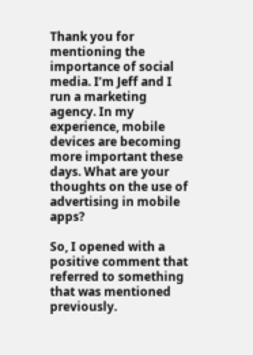Thank you for mentioning the importance of social media. I’m Jeff and I run a marketing agency. In my experience, mobile devices are becoming more important these days. What are your thoughts on the use of advertising in mobile apps?

So, I opened with a positive comment that referred to something that was mentioned previously.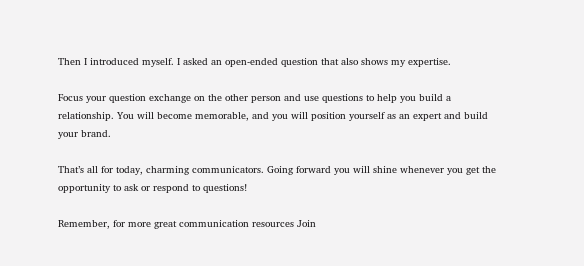Then I introduced myself. I asked an open-ended question that also shows my expertise.

Focus your question exchange on the other person and use questions to help you build a relationship. You will become memorable, and you will position yourself as an expert and build your brand.

That’s all for today, charming communicators. Going forward you will shine whenever you get the opportunity to ask or respond to questions!

Remember, for more great communication resources Join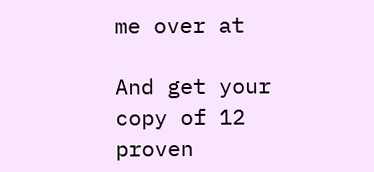me over at

And get your copy of 12 proven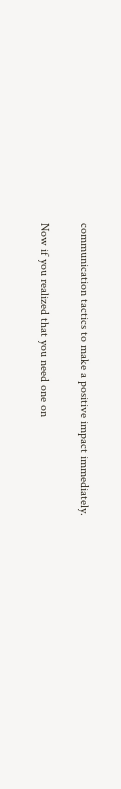communication tactics to make a positive impact immediately.

Now if you realized that you need one on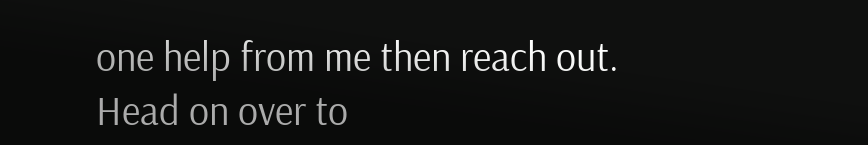one help from me then reach out. Head on over to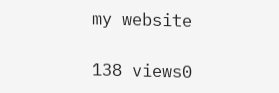my website

138 views0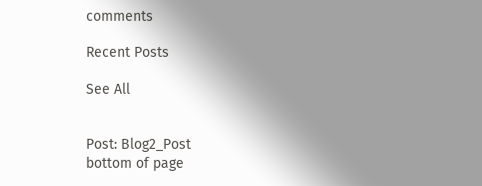comments

Recent Posts

See All


Post: Blog2_Post
bottom of page